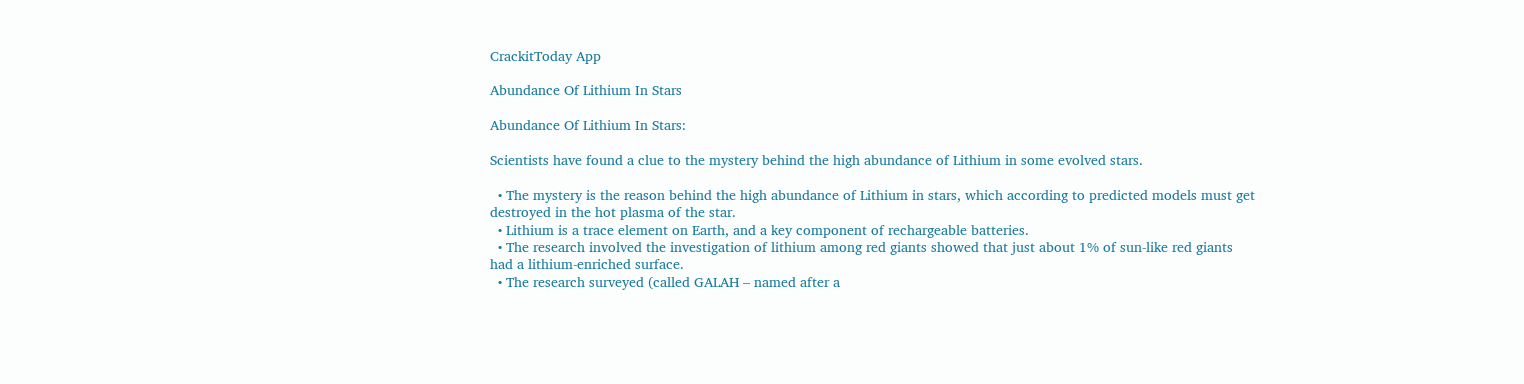CrackitToday App

Abundance Of Lithium In Stars

Abundance Of Lithium In Stars:

Scientists have found a clue to the mystery behind the high abundance of Lithium in some evolved stars.

  • The mystery is the reason behind the high abundance of Lithium in stars, which according to predicted models must get destroyed in the hot plasma of the star.
  • Lithium is a trace element on Earth, and a key component of rechargeable batteries.
  • The research involved the investigation of lithium among red giants showed that just about 1% of sun-like red giants had a lithium-enriched surface.
  • The research surveyed (called GALAH – named after a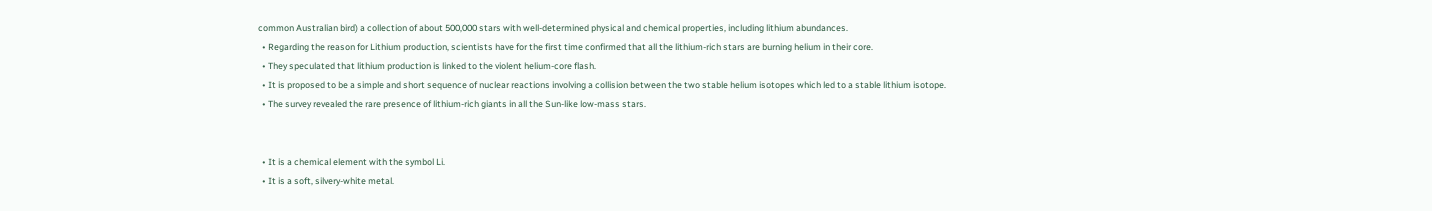common Australian bird) a collection of about 500,000 stars with well-determined physical and chemical properties, including lithium abundances.
  • Regarding the reason for Lithium production, scientists have for the first time confirmed that all the lithium-rich stars are burning helium in their core.
  • They speculated that lithium production is linked to the violent helium-core flash.
  • It is proposed to be a simple and short sequence of nuclear reactions involving a collision between the two stable helium isotopes which led to a stable lithium isotope.
  • The survey revealed the rare presence of lithium-rich giants in all the Sun-like low-mass stars.


  • It is a chemical element with the symbol Li.
  • It is a soft, silvery-white metal.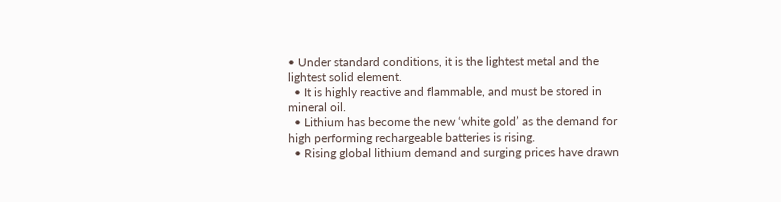• Under standard conditions, it is the lightest metal and the lightest solid element.
  • It is highly reactive and flammable, and must be stored in mineral oil.
  • Lithium has become the new ‘white gold’ as the demand for high performing rechargeable batteries is rising.
  • Rising global lithium demand and surging prices have drawn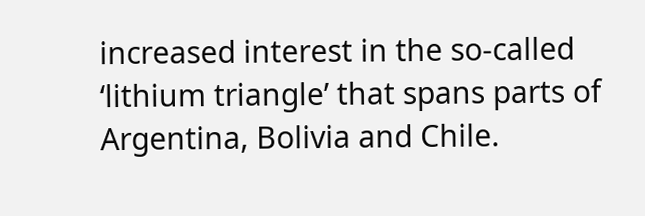increased interest in the so-called ‘lithium triangle’ that spans parts of Argentina, Bolivia and Chile.